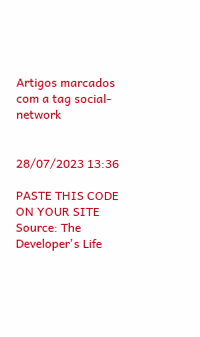Artigos marcados com a tag social-network


28/07/2023 13:36

PASTE THIS CODE ON YOUR SITE Source: The Developer's Life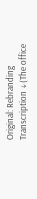Original: Rebranding Transcription ↓(The office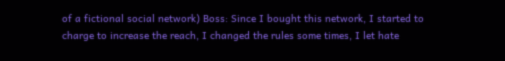of a fictional social network) Boss: Since I bought this network, I started to charge to increase the reach, I changed the rules some times, I let hate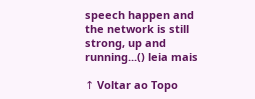speech happen and the network is still strong, up and running...() leia mais

↑ Voltar ao Topo